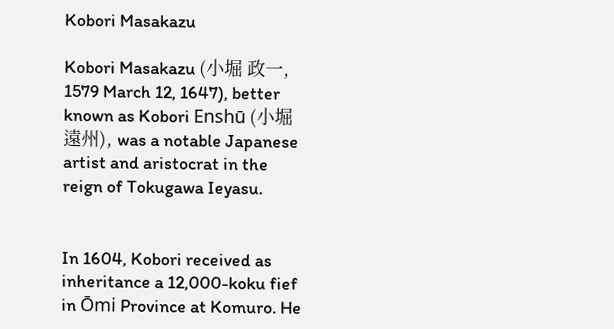Kobori Masakazu

Kobori Masakazu (小堀 政一, 1579 March 12, 1647), better known as Kobori Enshū (小堀 遠州), was a notable Japanese artist and aristocrat in the reign of Tokugawa Ieyasu.


In 1604, Kobori received as inheritance a 12,000-koku fief in Ōmi Province at Komuro. He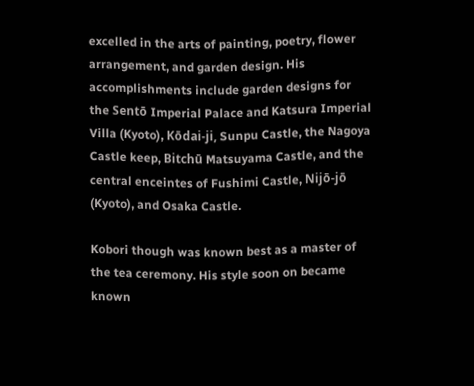excelled in the arts of painting, poetry, flower arrangement, and garden design. His accomplishments include garden designs for the Sentō Imperial Palace and Katsura Imperial Villa (Kyoto), Kōdai-ji, Sunpu Castle, the Nagoya Castle keep, Bitchū Matsuyama Castle, and the central enceintes of Fushimi Castle, Nijō-jō (Kyoto), and Osaka Castle.

Kobori though was known best as a master of the tea ceremony. His style soon on became known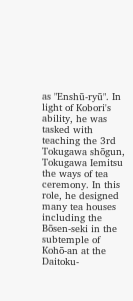as "Enshū-ryū". In light of Kobori's ability, he was tasked with teaching the 3rd Tokugawa shōgun, Tokugawa Iemitsu the ways of tea ceremony. In this role, he designed many tea houses including the Bōsen-seki in the subtemple of Kohō-an at the Daitoku-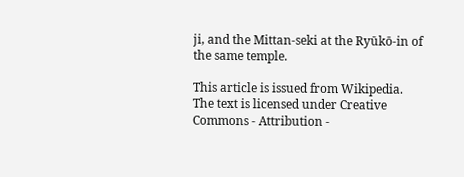ji, and the Mittan-seki at the Ryūkō-in of the same temple.

This article is issued from Wikipedia. The text is licensed under Creative Commons - Attribution -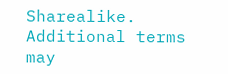Sharealike. Additional terms may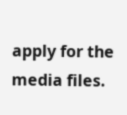apply for the media files.